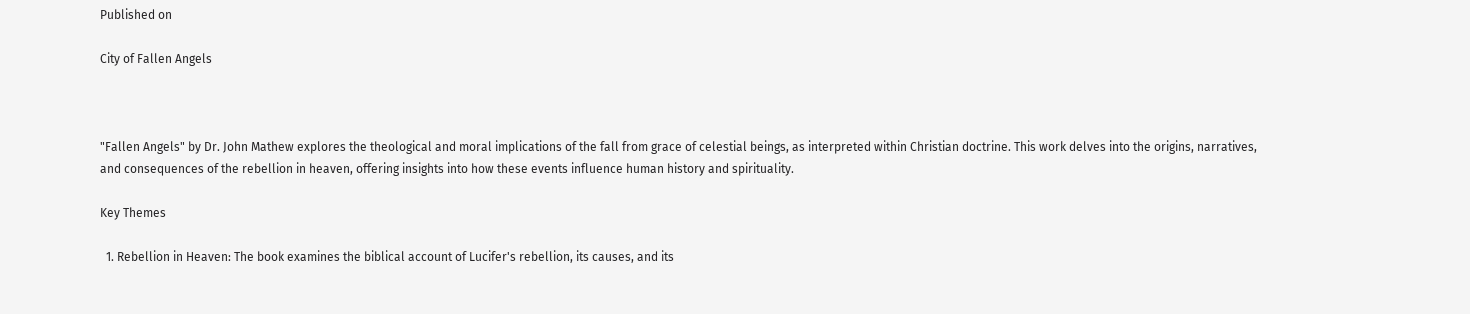Published on

City of Fallen Angels



"Fallen Angels" by Dr. John Mathew explores the theological and moral implications of the fall from grace of celestial beings, as interpreted within Christian doctrine. This work delves into the origins, narratives, and consequences of the rebellion in heaven, offering insights into how these events influence human history and spirituality.

Key Themes

  1. Rebellion in Heaven: The book examines the biblical account of Lucifer's rebellion, its causes, and its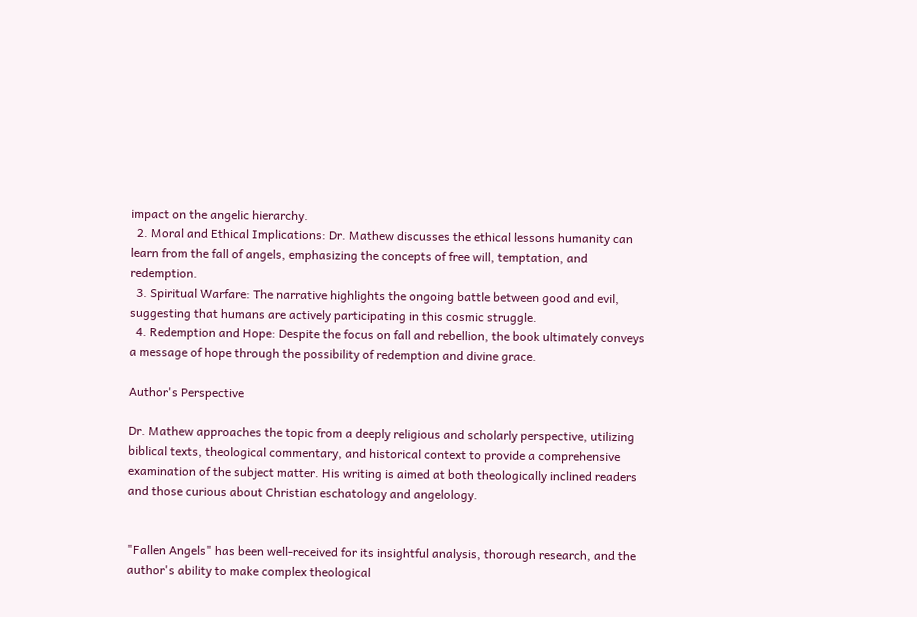impact on the angelic hierarchy.
  2. Moral and Ethical Implications: Dr. Mathew discusses the ethical lessons humanity can learn from the fall of angels, emphasizing the concepts of free will, temptation, and redemption.
  3. Spiritual Warfare: The narrative highlights the ongoing battle between good and evil, suggesting that humans are actively participating in this cosmic struggle.
  4. Redemption and Hope: Despite the focus on fall and rebellion, the book ultimately conveys a message of hope through the possibility of redemption and divine grace.

Author's Perspective

Dr. Mathew approaches the topic from a deeply religious and scholarly perspective, utilizing biblical texts, theological commentary, and historical context to provide a comprehensive examination of the subject matter. His writing is aimed at both theologically inclined readers and those curious about Christian eschatology and angelology.


"Fallen Angels" has been well-received for its insightful analysis, thorough research, and the author's ability to make complex theological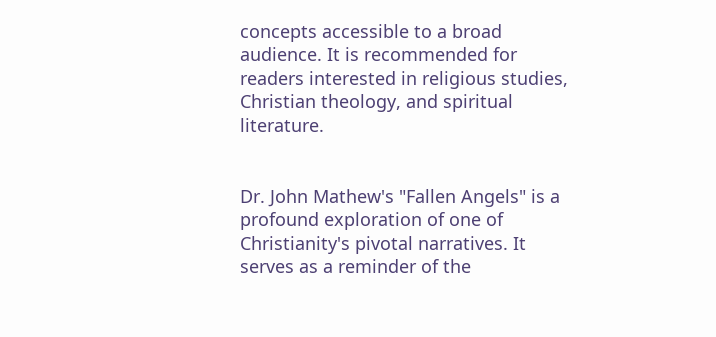concepts accessible to a broad audience. It is recommended for readers interested in religious studies, Christian theology, and spiritual literature.


Dr. John Mathew's "Fallen Angels" is a profound exploration of one of Christianity's pivotal narratives. It serves as a reminder of the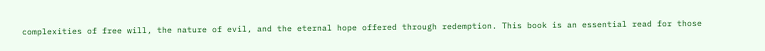complexities of free will, the nature of evil, and the eternal hope offered through redemption. This book is an essential read for those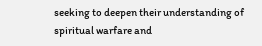seeking to deepen their understanding of spiritual warfare and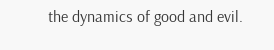the dynamics of good and evil.